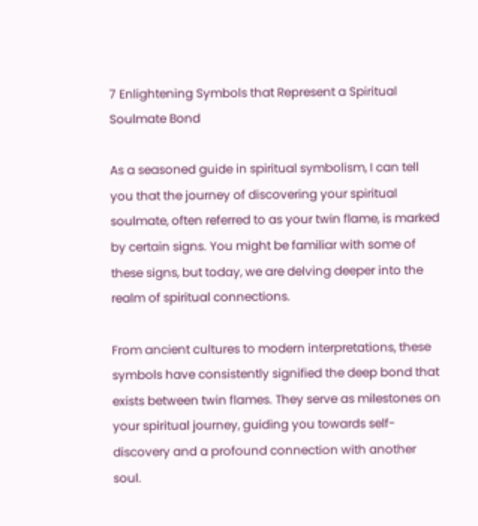7 Enlightening Symbols that Represent a Spiritual Soulmate Bond

As a seasoned guide in spiritual symbolism, I can tell you that the journey of discovering your spiritual soulmate, often referred to as your twin flame, is marked by certain signs. You might be familiar with some of these signs, but today, we are delving deeper into the realm of spiritual connections.

From ancient cultures to modern interpretations, these symbols have consistently signified the deep bond that exists between twin flames. They serve as milestones on your spiritual journey, guiding you towards self-discovery and a profound connection with another soul.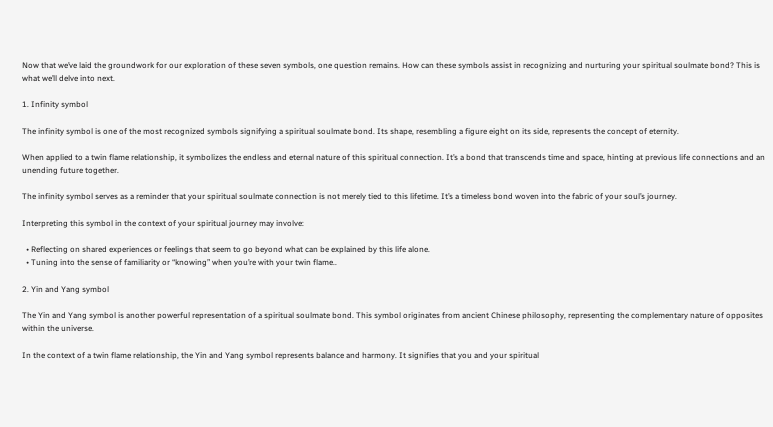Now that we’ve laid the groundwork for our exploration of these seven symbols, one question remains. How can these symbols assist in recognizing and nurturing your spiritual soulmate bond? This is what we’ll delve into next.

1. Infinity symbol

The infinity symbol is one of the most recognized symbols signifying a spiritual soulmate bond. Its shape, resembling a figure eight on its side, represents the concept of eternity.

When applied to a twin flame relationship, it symbolizes the endless and eternal nature of this spiritual connection. It’s a bond that transcends time and space, hinting at previous life connections and an unending future together.

The infinity symbol serves as a reminder that your spiritual soulmate connection is not merely tied to this lifetime. It’s a timeless bond woven into the fabric of your soul’s journey.

Interpreting this symbol in the context of your spiritual journey may involve:

  • Reflecting on shared experiences or feelings that seem to go beyond what can be explained by this life alone.
  • Tuning into the sense of familiarity or “knowing” when you’re with your twin flame..

2. Yin and Yang symbol

The Yin and Yang symbol is another powerful representation of a spiritual soulmate bond. This symbol originates from ancient Chinese philosophy, representing the complementary nature of opposites within the universe.

In the context of a twin flame relationship, the Yin and Yang symbol represents balance and harmony. It signifies that you and your spiritual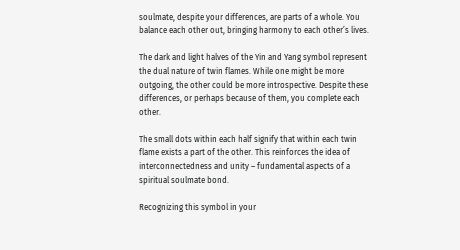soulmate, despite your differences, are parts of a whole. You balance each other out, bringing harmony to each other’s lives.

The dark and light halves of the Yin and Yang symbol represent the dual nature of twin flames. While one might be more outgoing, the other could be more introspective. Despite these differences, or perhaps because of them, you complete each other.

The small dots within each half signify that within each twin flame exists a part of the other. This reinforces the idea of interconnectedness and unity – fundamental aspects of a spiritual soulmate bond.

Recognizing this symbol in your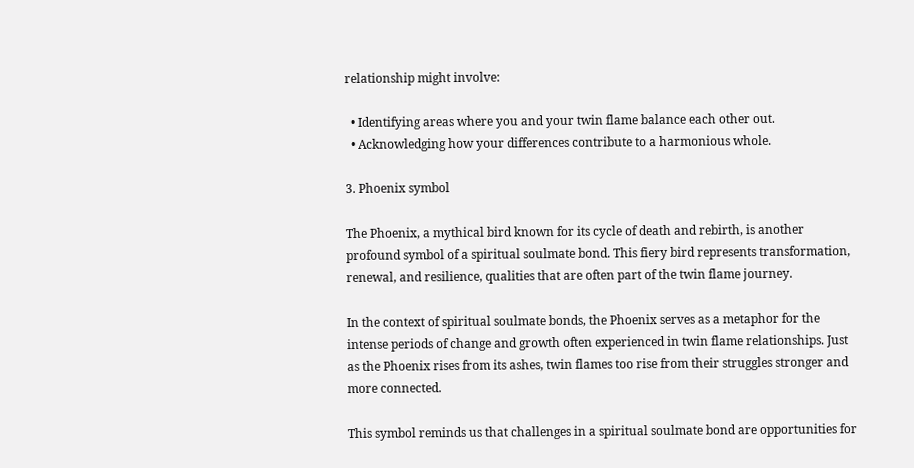relationship might involve:

  • Identifying areas where you and your twin flame balance each other out.
  • Acknowledging how your differences contribute to a harmonious whole.

3. Phoenix symbol

The Phoenix, a mythical bird known for its cycle of death and rebirth, is another profound symbol of a spiritual soulmate bond. This fiery bird represents transformation, renewal, and resilience, qualities that are often part of the twin flame journey.

In the context of spiritual soulmate bonds, the Phoenix serves as a metaphor for the intense periods of change and growth often experienced in twin flame relationships. Just as the Phoenix rises from its ashes, twin flames too rise from their struggles stronger and more connected.

This symbol reminds us that challenges in a spiritual soulmate bond are opportunities for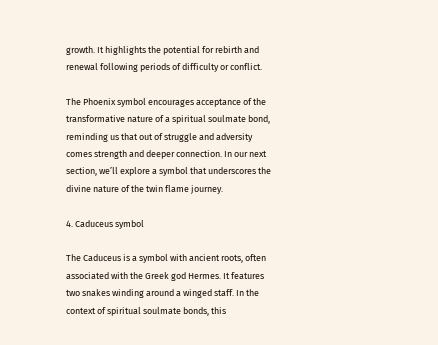growth. It highlights the potential for rebirth and renewal following periods of difficulty or conflict.

The Phoenix symbol encourages acceptance of the transformative nature of a spiritual soulmate bond, reminding us that out of struggle and adversity comes strength and deeper connection. In our next section, we’ll explore a symbol that underscores the divine nature of the twin flame journey.

4. Caduceus symbol

The Caduceus is a symbol with ancient roots, often associated with the Greek god Hermes. It features two snakes winding around a winged staff. In the context of spiritual soulmate bonds, this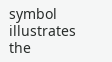symbol illustrates the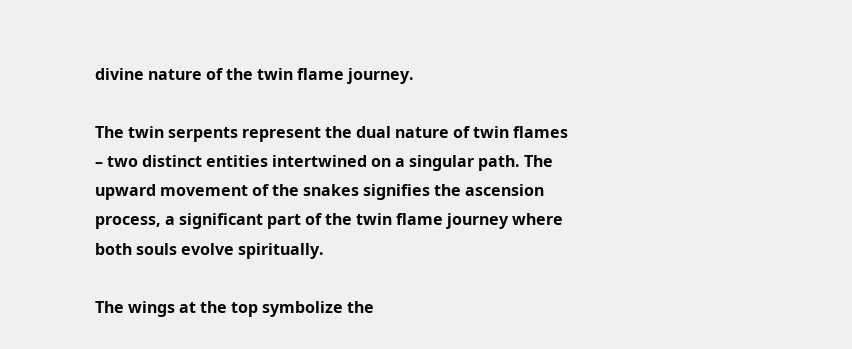divine nature of the twin flame journey.

The twin serpents represent the dual nature of twin flames – two distinct entities intertwined on a singular path. The upward movement of the snakes signifies the ascension process, a significant part of the twin flame journey where both souls evolve spiritually.

The wings at the top symbolize the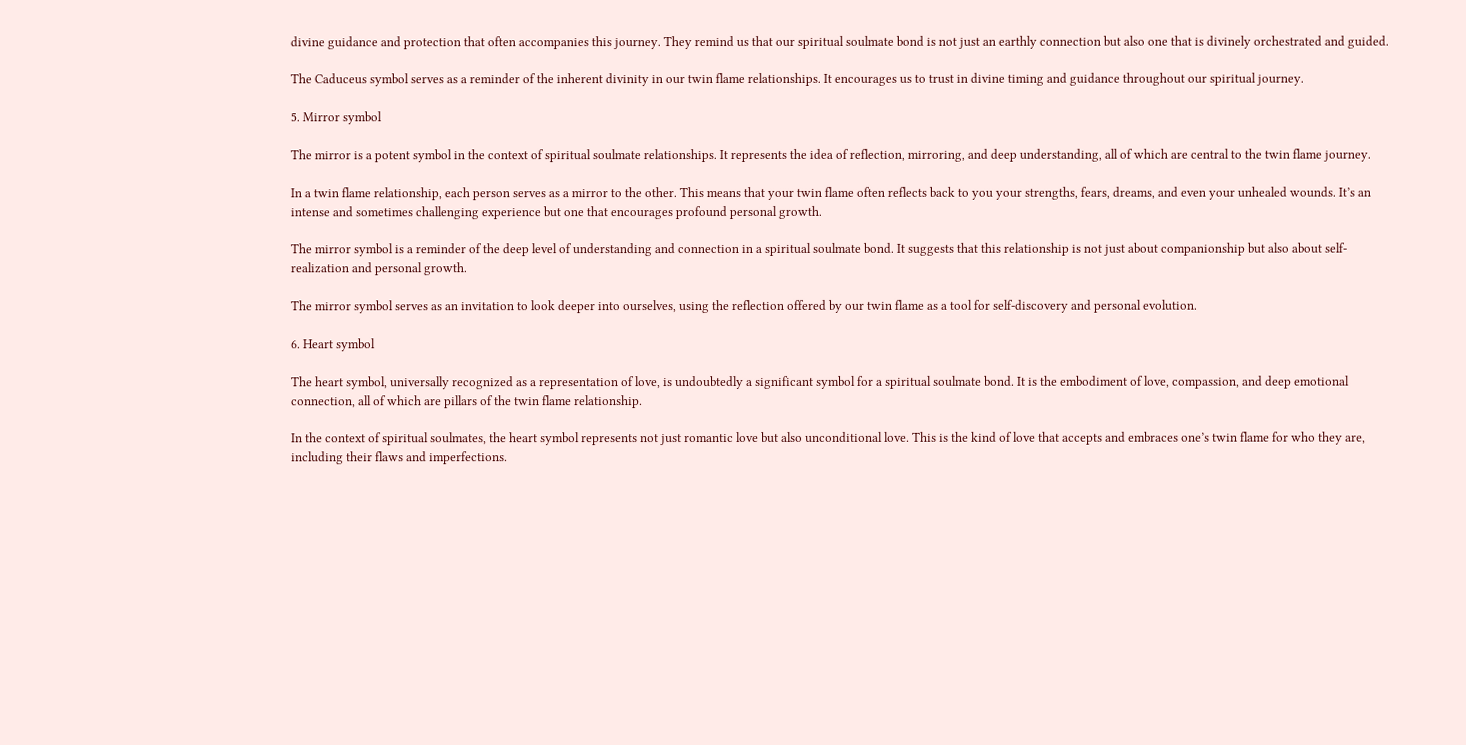divine guidance and protection that often accompanies this journey. They remind us that our spiritual soulmate bond is not just an earthly connection but also one that is divinely orchestrated and guided.

The Caduceus symbol serves as a reminder of the inherent divinity in our twin flame relationships. It encourages us to trust in divine timing and guidance throughout our spiritual journey.

5. Mirror symbol

The mirror is a potent symbol in the context of spiritual soulmate relationships. It represents the idea of reflection, mirroring, and deep understanding, all of which are central to the twin flame journey.

In a twin flame relationship, each person serves as a mirror to the other. This means that your twin flame often reflects back to you your strengths, fears, dreams, and even your unhealed wounds. It’s an intense and sometimes challenging experience but one that encourages profound personal growth.

The mirror symbol is a reminder of the deep level of understanding and connection in a spiritual soulmate bond. It suggests that this relationship is not just about companionship but also about self-realization and personal growth.

The mirror symbol serves as an invitation to look deeper into ourselves, using the reflection offered by our twin flame as a tool for self-discovery and personal evolution.

6. Heart symbol

The heart symbol, universally recognized as a representation of love, is undoubtedly a significant symbol for a spiritual soulmate bond. It is the embodiment of love, compassion, and deep emotional connection, all of which are pillars of the twin flame relationship.

In the context of spiritual soulmates, the heart symbol represents not just romantic love but also unconditional love. This is the kind of love that accepts and embraces one’s twin flame for who they are, including their flaws and imperfections.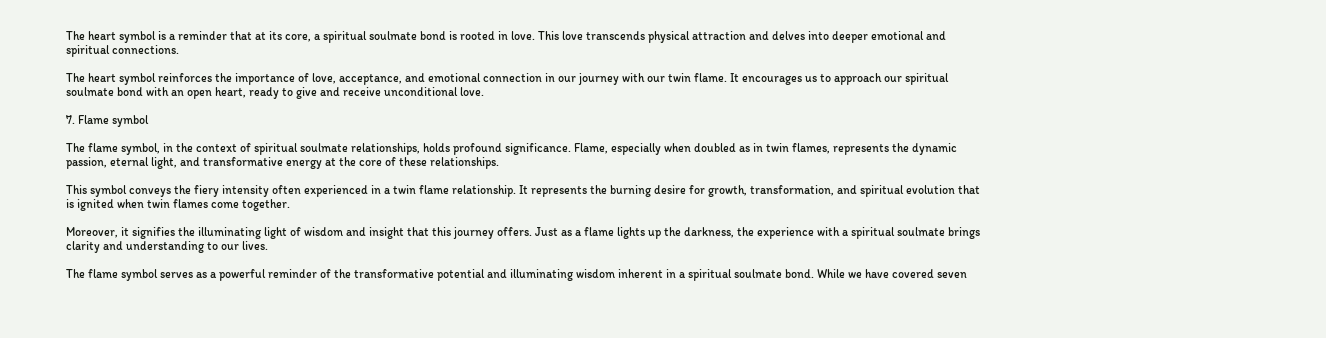The heart symbol is a reminder that at its core, a spiritual soulmate bond is rooted in love. This love transcends physical attraction and delves into deeper emotional and spiritual connections.

The heart symbol reinforces the importance of love, acceptance, and emotional connection in our journey with our twin flame. It encourages us to approach our spiritual soulmate bond with an open heart, ready to give and receive unconditional love.

7. Flame symbol

The flame symbol, in the context of spiritual soulmate relationships, holds profound significance. Flame, especially when doubled as in twin flames, represents the dynamic passion, eternal light, and transformative energy at the core of these relationships.

This symbol conveys the fiery intensity often experienced in a twin flame relationship. It represents the burning desire for growth, transformation, and spiritual evolution that is ignited when twin flames come together.

Moreover, it signifies the illuminating light of wisdom and insight that this journey offers. Just as a flame lights up the darkness, the experience with a spiritual soulmate brings clarity and understanding to our lives.

The flame symbol serves as a powerful reminder of the transformative potential and illuminating wisdom inherent in a spiritual soulmate bond. While we have covered seven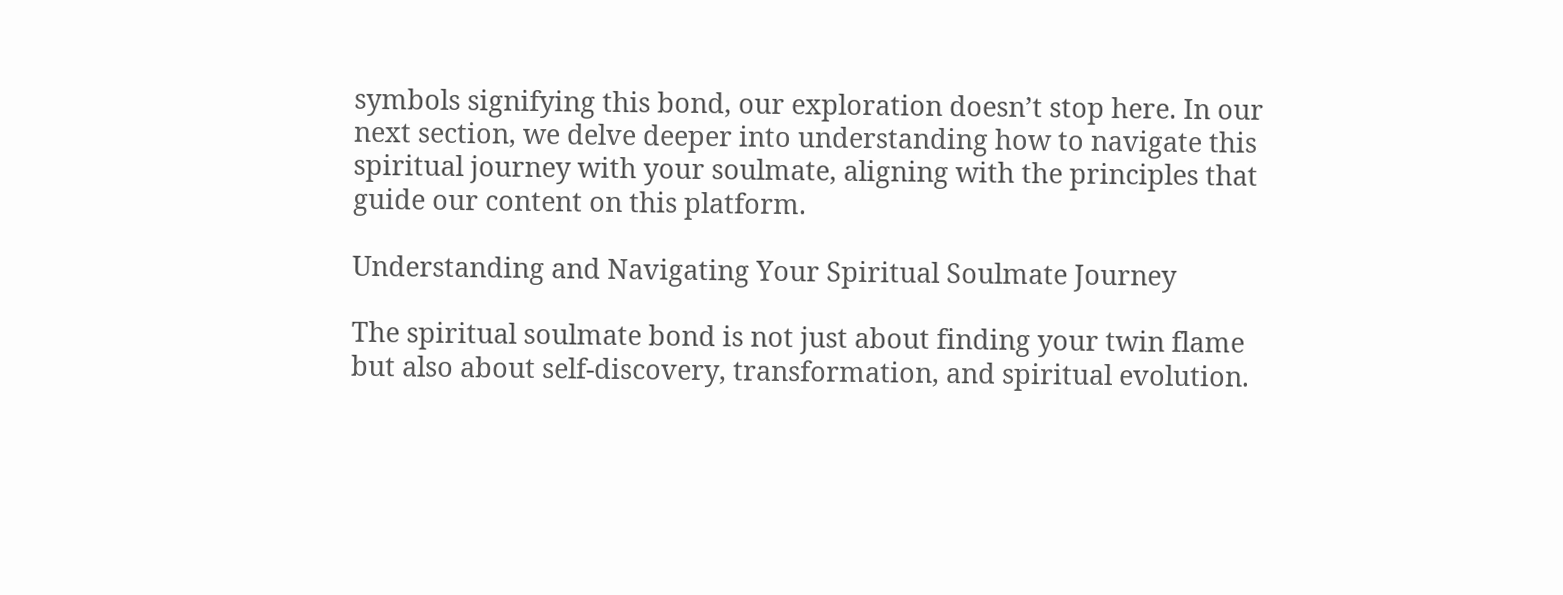symbols signifying this bond, our exploration doesn’t stop here. In our next section, we delve deeper into understanding how to navigate this spiritual journey with your soulmate, aligning with the principles that guide our content on this platform.

Understanding and Navigating Your Spiritual Soulmate Journey

The spiritual soulmate bond is not just about finding your twin flame but also about self-discovery, transformation, and spiritual evolution.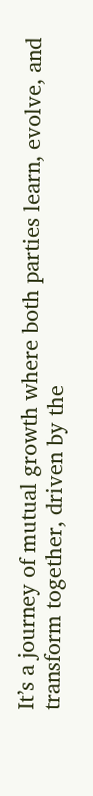It’s a journey of mutual growth where both parties learn, evolve, and transform together, driven by the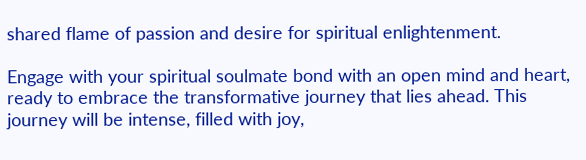shared flame of passion and desire for spiritual enlightenment.

Engage with your spiritual soulmate bond with an open mind and heart, ready to embrace the transformative journey that lies ahead. This journey will be intense, filled with joy,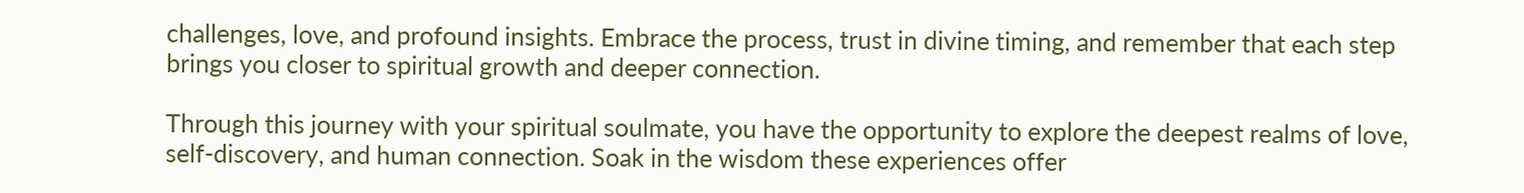challenges, love, and profound insights. Embrace the process, trust in divine timing, and remember that each step brings you closer to spiritual growth and deeper connection.

Through this journey with your spiritual soulmate, you have the opportunity to explore the deepest realms of love, self-discovery, and human connection. Soak in the wisdom these experiences offer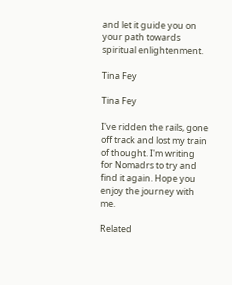and let it guide you on your path towards spiritual enlightenment.

Tina Fey

Tina Fey

I've ridden the rails, gone off track and lost my train of thought. I'm writing for Nomadrs to try and find it again. Hope you enjoy the journey with me.

Related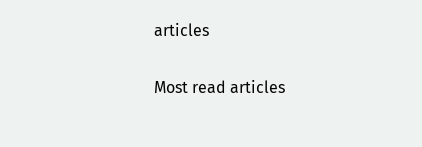articles

Most read articles